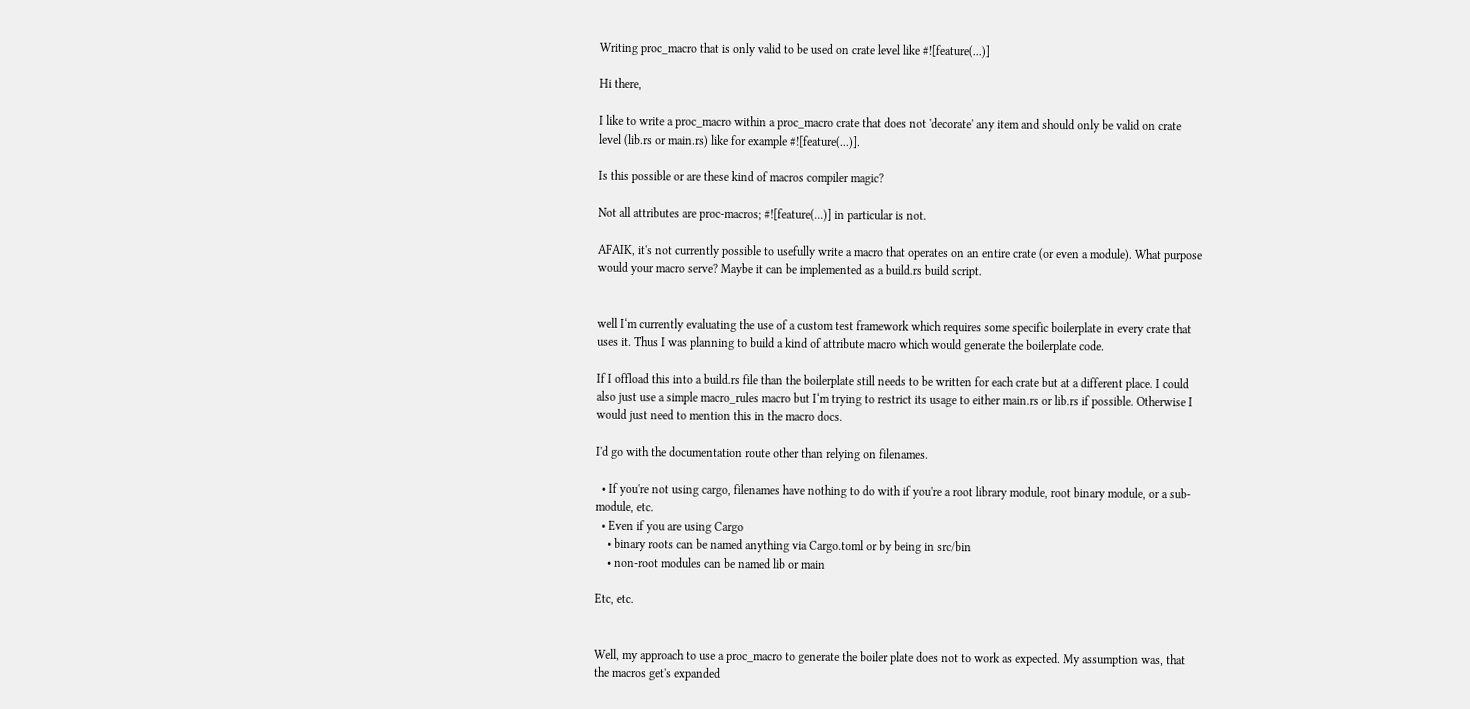Writing proc_macro that is only valid to be used on crate level like #![feature(...)]

Hi there,

I like to write a proc_macro within a proc_macro crate that does not 'decorate' any item and should only be valid on crate level (lib.rs or main.rs) like for example #![feature(...)].

Is this possible or are these kind of macros compiler magic?

Not all attributes are proc-macros; #![feature(...)] in particular is not.

AFAIK, it's not currently possible to usefully write a macro that operates on an entire crate (or even a module). What purpose would your macro serve? Maybe it can be implemented as a build.rs build script.


well I‘m currently evaluating the use of a custom test framework which requires some specific boilerplate in every crate that uses it. Thus I was planning to build a kind of attribute macro which would generate the boilerplate code.

If I offload this into a build.rs file than the boilerplate still needs to be written for each crate but at a different place. I could also just use a simple macro_rules macro but I‘m trying to restrict its usage to either main.rs or lib.rs if possible. Otherwise I would just need to mention this in the macro docs.

I'd go with the documentation route other than relying on filenames.

  • If you're not using cargo, filenames have nothing to do with if you're a root library module, root binary module, or a sub-module, etc.
  • Even if you are using Cargo
    • binary roots can be named anything via Cargo.toml or by being in src/bin
    • non-root modules can be named lib or main

Etc, etc.


Well, my approach to use a proc_macro to generate the boiler plate does not to work as expected. My assumption was, that the macros get's expanded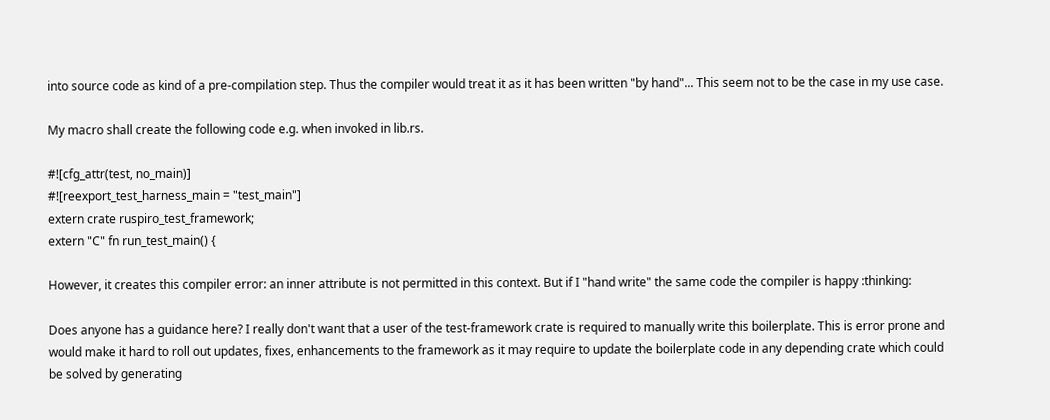into source code as kind of a pre-compilation step. Thus the compiler would treat it as it has been written "by hand"... This seem not to be the case in my use case.

My macro shall create the following code e.g. when invoked in lib.rs.

#![cfg_attr(test, no_main)]
#![reexport_test_harness_main = "test_main"]
extern crate ruspiro_test_framework;
extern "C" fn run_test_main() {

However, it creates this compiler error: an inner attribute is not permitted in this context. But if I "hand write" the same code the compiler is happy :thinking:

Does anyone has a guidance here? I really don't want that a user of the test-framework crate is required to manually write this boilerplate. This is error prone and would make it hard to roll out updates, fixes, enhancements to the framework as it may require to update the boilerplate code in any depending crate which could be solved by generating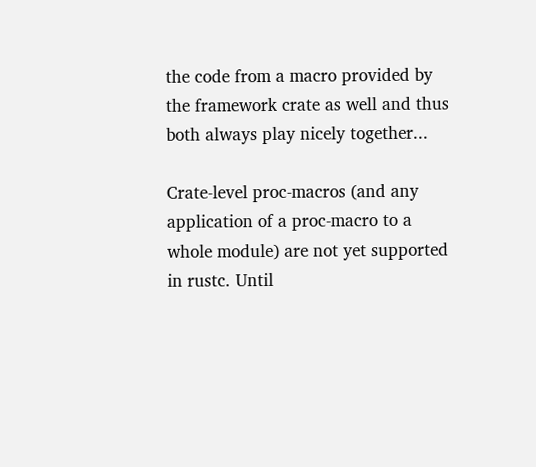the code from a macro provided by the framework crate as well and thus both always play nicely together...

Crate-level proc-macros (and any application of a proc-macro to a whole module) are not yet supported in rustc. Until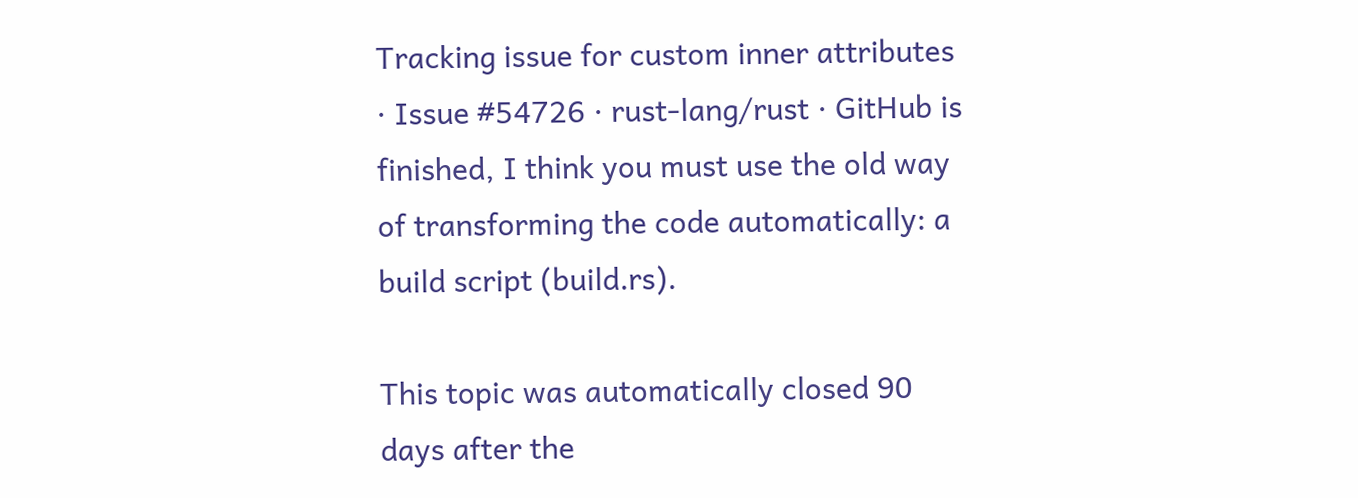Tracking issue for custom inner attributes · Issue #54726 · rust-lang/rust · GitHub is finished, I think you must use the old way of transforming the code automatically: a build script (build.rs).

This topic was automatically closed 90 days after the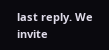last reply. We invite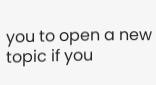you to open a new topic if you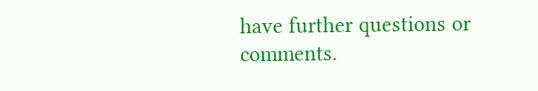have further questions or comments.